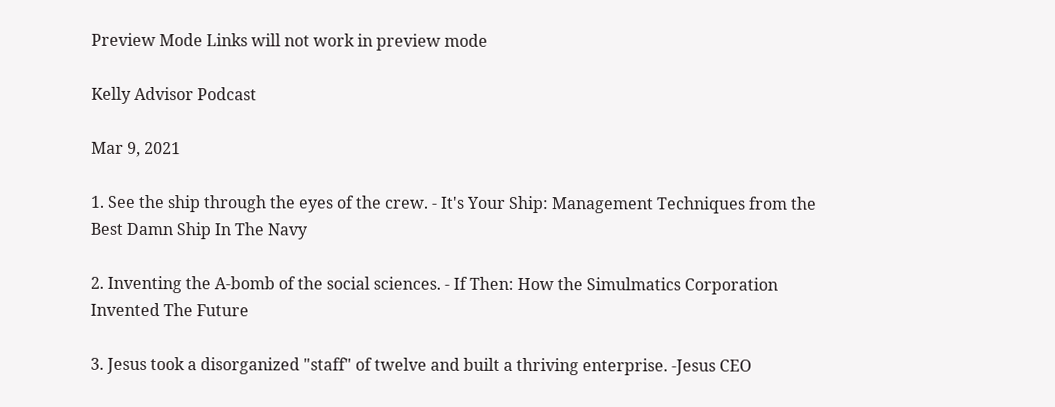Preview Mode Links will not work in preview mode

Kelly Advisor Podcast

Mar 9, 2021

1. See the ship through the eyes of the crew. - It's Your Ship: Management Techniques from the Best Damn Ship In The Navy

2. Inventing the A-bomb of the social sciences. - If Then: How the Simulmatics Corporation Invented The Future

3. Jesus took a disorganized "staff" of twelve and built a thriving enterprise. -Jesus CEO